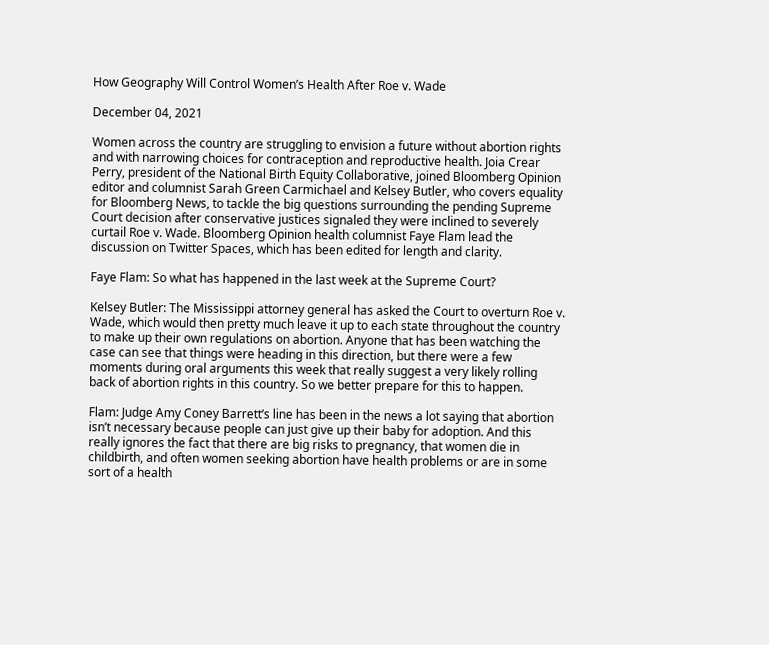How Geography Will Control Women’s Health After Roe v. Wade

December 04, 2021

Women across the country are struggling to envision a future without abortion rights and with narrowing choices for contraception and reproductive health. Joia Crear Perry, president of the National Birth Equity Collaborative, joined Bloomberg Opinion editor and columnist Sarah Green Carmichael and Kelsey Butler, who covers equality for Bloomberg News, to tackle the big questions surrounding the pending Supreme Court decision after conservative justices signaled they were inclined to severely curtail Roe v. Wade. Bloomberg Opinion health columnist Faye Flam lead the discussion on Twitter Spaces, which has been edited for length and clarity.

Faye Flam: So what has happened in the last week at the Supreme Court?

Kelsey Butler: The Mississippi attorney general has asked the Court to overturn Roe v. Wade, which would then pretty much leave it up to each state throughout the country to make up their own regulations on abortion. Anyone that has been watching the case can see that things were heading in this direction, but there were a few moments during oral arguments this week that really suggest a very likely rolling back of abortion rights in this country. So we better prepare for this to happen.

Flam: Judge Amy Coney Barrett’s line has been in the news a lot saying that abortion isn’t necessary because people can just give up their baby for adoption. And this really ignores the fact that there are big risks to pregnancy, that women die in childbirth, and often women seeking abortion have health problems or are in some sort of a health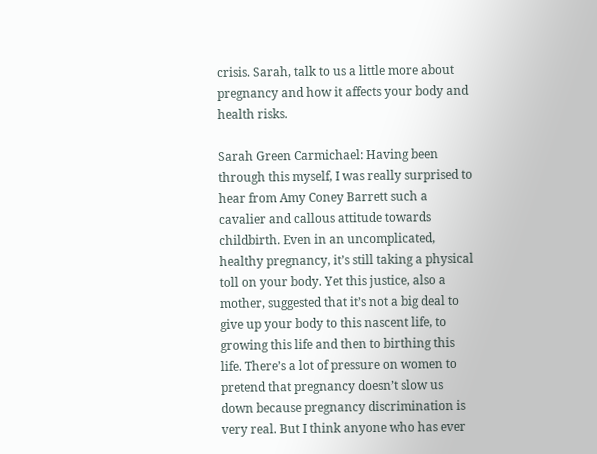crisis. Sarah, talk to us a little more about pregnancy and how it affects your body and health risks.

Sarah Green Carmichael: Having been through this myself, I was really surprised to hear from Amy Coney Barrett such a cavalier and callous attitude towards childbirth. Even in an uncomplicated, healthy pregnancy, it’s still taking a physical toll on your body. Yet this justice, also a mother, suggested that it’s not a big deal to give up your body to this nascent life, to growing this life and then to birthing this life. There’s a lot of pressure on women to pretend that pregnancy doesn’t slow us down because pregnancy discrimination is very real. But I think anyone who has ever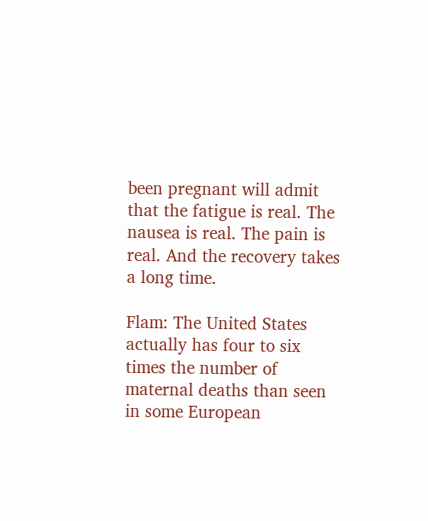been pregnant will admit that the fatigue is real. The nausea is real. The pain is real. And the recovery takes a long time.

Flam: The United States actually has four to six times the number of maternal deaths than seen in some European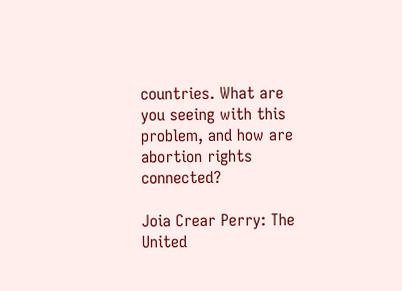countries. What are you seeing with this problem, and how are abortion rights connected?

Joia Crear Perry: The United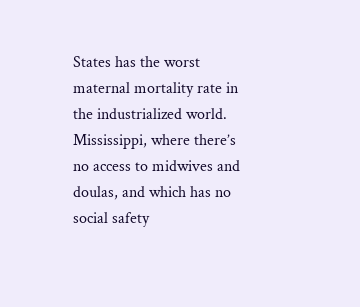States has the worst maternal mortality rate in the industrialized world. Mississippi, where there’s no access to midwives and doulas, and which has no social safety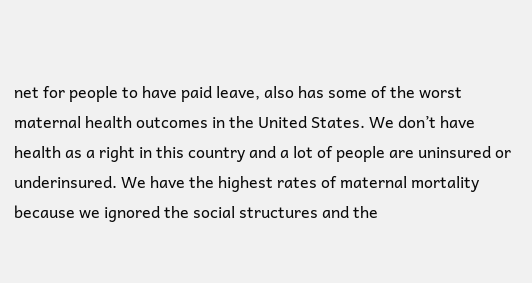net for people to have paid leave, also has some of the worst maternal health outcomes in the United States. We don’t have health as a right in this country and a lot of people are uninsured or underinsured. We have the highest rates of maternal mortality because we ignored the social structures and the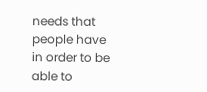needs that people have in order to be able to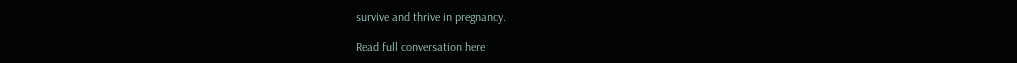survive and thrive in pregnancy.

Read full conversation here